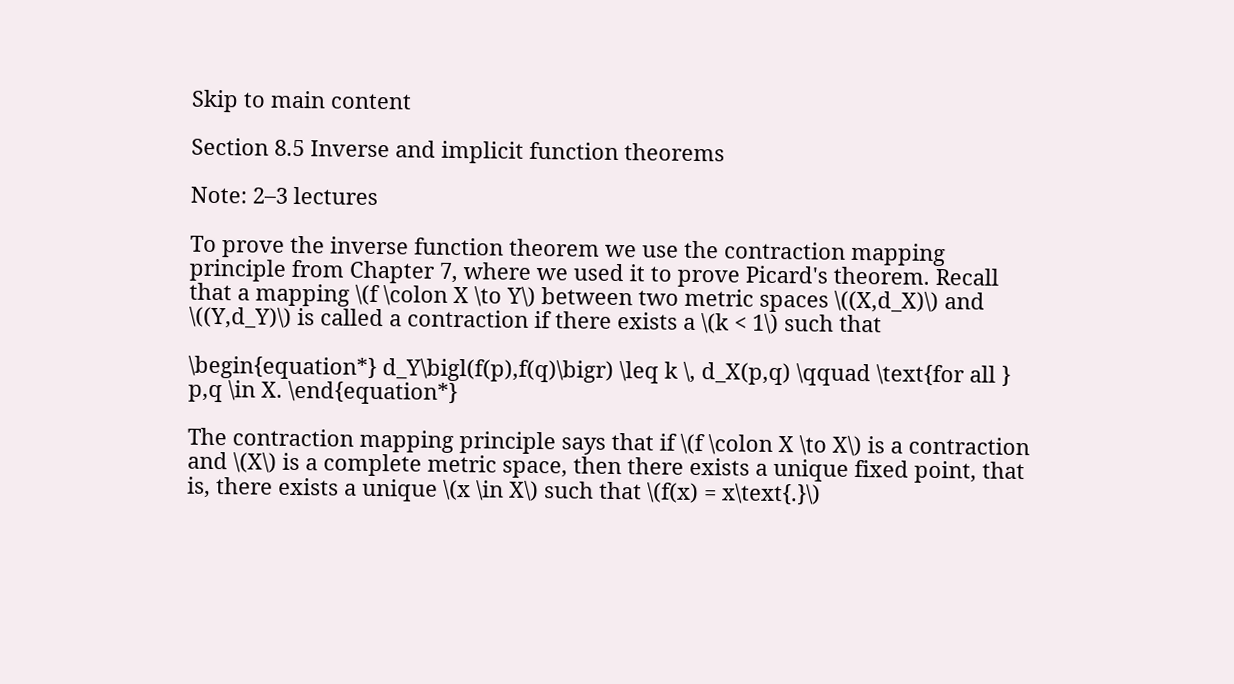Skip to main content

Section 8.5 Inverse and implicit function theorems

Note: 2–3 lectures

To prove the inverse function theorem we use the contraction mapping principle from Chapter 7, where we used it to prove Picard's theorem. Recall that a mapping \(f \colon X \to Y\) between two metric spaces \((X,d_X)\) and \((Y,d_Y)\) is called a contraction if there exists a \(k < 1\) such that

\begin{equation*} d_Y\bigl(f(p),f(q)\bigr) \leq k \, d_X(p,q) \qquad \text{for all } p,q \in X. \end{equation*}

The contraction mapping principle says that if \(f \colon X \to X\) is a contraction and \(X\) is a complete metric space, then there exists a unique fixed point, that is, there exists a unique \(x \in X\) such that \(f(x) = x\text{.}\)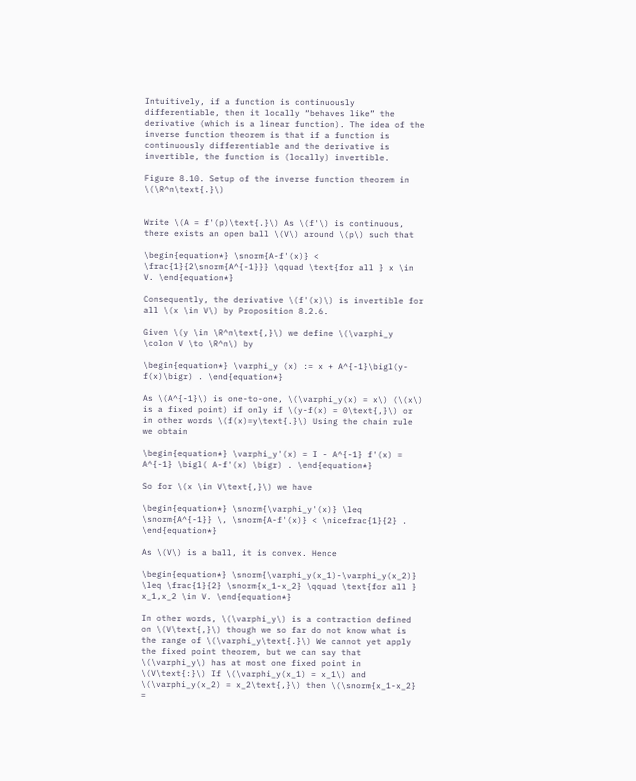Intuitively, if a function is continuously differentiable, then it locally “behaves like” the derivative (which is a linear function). The idea of the inverse function theorem is that if a function is continuously differentiable and the derivative is invertible, the function is (locally) invertible.

Figure 8.10. Setup of the inverse function theorem in \(\R^n\text{.}\)


Write \(A = f'(p)\text{.}\) As \(f'\) is continuous, there exists an open ball \(V\) around \(p\) such that

\begin{equation*} \snorm{A-f'(x)} < \frac{1}{2\snorm{A^{-1}}} \qquad \text{for all } x \in V. \end{equation*}

Consequently, the derivative \(f'(x)\) is invertible for all \(x \in V\) by Proposition 8.2.6.

Given \(y \in \R^n\text{,}\) we define \(\varphi_y \colon V \to \R^n\) by

\begin{equation*} \varphi_y (x) := x + A^{-1}\bigl(y-f(x)\bigr) . \end{equation*}

As \(A^{-1}\) is one-to-one, \(\varphi_y(x) = x\) (\(x\) is a fixed point) if only if \(y-f(x) = 0\text{,}\) or in other words \(f(x)=y\text{.}\) Using the chain rule we obtain

\begin{equation*} \varphi_y'(x) = I - A^{-1} f'(x) = A^{-1} \bigl( A-f'(x) \bigr) . \end{equation*}

So for \(x \in V\text{,}\) we have

\begin{equation*} \snorm{\varphi_y'(x)} \leq \snorm{A^{-1}} \, \snorm{A-f'(x)} < \nicefrac{1}{2} . \end{equation*}

As \(V\) is a ball, it is convex. Hence

\begin{equation*} \snorm{\varphi_y(x_1)-\varphi_y(x_2)} \leq \frac{1}{2} \snorm{x_1-x_2} \qquad \text{for all } x_1,x_2 \in V. \end{equation*}

In other words, \(\varphi_y\) is a contraction defined on \(V\text{,}\) though we so far do not know what is the range of \(\varphi_y\text{.}\) We cannot yet apply the fixed point theorem, but we can say that \(\varphi_y\) has at most one fixed point in \(V\text{:}\) If \(\varphi_y(x_1) = x_1\) and \(\varphi_y(x_2) = x_2\text{,}\) then \(\snorm{x_1-x_2} =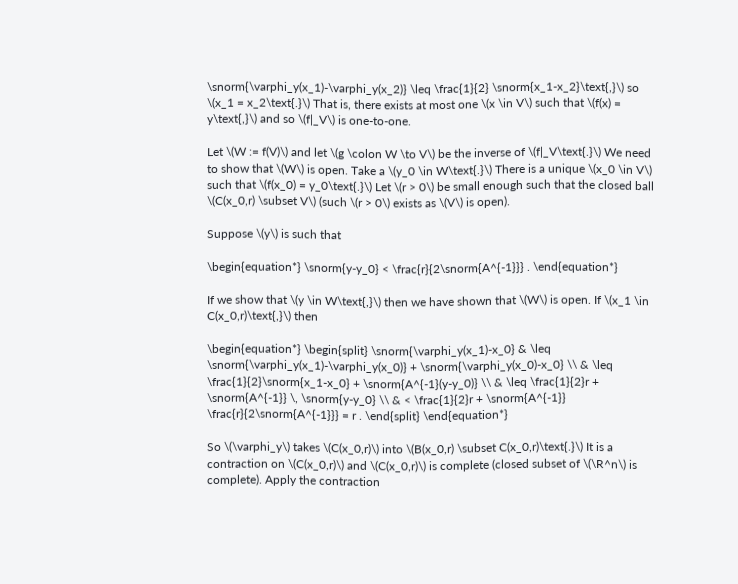\snorm{\varphi_y(x_1)-\varphi_y(x_2)} \leq \frac{1}{2} \snorm{x_1-x_2}\text{,}\) so \(x_1 = x_2\text{.}\) That is, there exists at most one \(x \in V\) such that \(f(x) = y\text{,}\) and so \(f|_V\) is one-to-one.

Let \(W := f(V)\) and let \(g \colon W \to V\) be the inverse of \(f|_V\text{.}\) We need to show that \(W\) is open. Take a \(y_0 \in W\text{.}\) There is a unique \(x_0 \in V\) such that \(f(x_0) = y_0\text{.}\) Let \(r > 0\) be small enough such that the closed ball \(C(x_0,r) \subset V\) (such \(r > 0\) exists as \(V\) is open).

Suppose \(y\) is such that

\begin{equation*} \snorm{y-y_0} < \frac{r}{2\snorm{A^{-1}}} . \end{equation*}

If we show that \(y \in W\text{,}\) then we have shown that \(W\) is open. If \(x_1 \in C(x_0,r)\text{,}\) then

\begin{equation*} \begin{split} \snorm{\varphi_y(x_1)-x_0} & \leq \snorm{\varphi_y(x_1)-\varphi_y(x_0)} + \snorm{\varphi_y(x_0)-x_0} \\ & \leq \frac{1}{2}\snorm{x_1-x_0} + \snorm{A^{-1}(y-y_0)} \\ & \leq \frac{1}{2}r + \snorm{A^{-1}} \, \snorm{y-y_0} \\ & < \frac{1}{2}r + \snorm{A^{-1}} \frac{r}{2\snorm{A^{-1}}} = r . \end{split} \end{equation*}

So \(\varphi_y\) takes \(C(x_0,r)\) into \(B(x_0,r) \subset C(x_0,r)\text{.}\) It is a contraction on \(C(x_0,r)\) and \(C(x_0,r)\) is complete (closed subset of \(\R^n\) is complete). Apply the contraction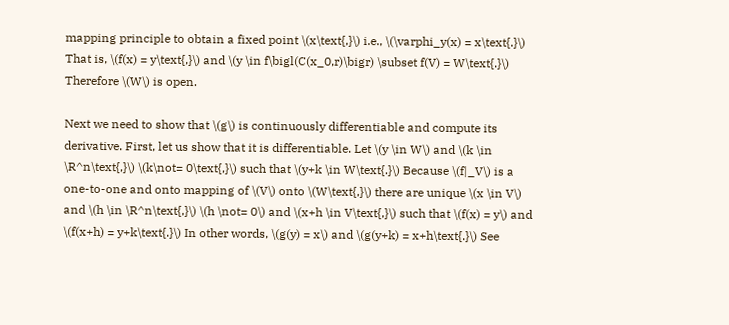mapping principle to obtain a fixed point \(x\text{,}\) i.e., \(\varphi_y(x) = x\text{.}\) That is, \(f(x) = y\text{,}\) and \(y \in f\bigl(C(x_0,r)\bigr) \subset f(V) = W\text{.}\) Therefore \(W\) is open.

Next we need to show that \(g\) is continuously differentiable and compute its derivative. First, let us show that it is differentiable. Let \(y \in W\) and \(k \in \R^n\text{,}\) \(k\not= 0\text{,}\) such that \(y+k \in W\text{.}\) Because \(f|_V\) is a one-to-one and onto mapping of \(V\) onto \(W\text{,}\) there are unique \(x \in V\) and \(h \in \R^n\text{,}\) \(h \not= 0\) and \(x+h \in V\text{,}\) such that \(f(x) = y\) and \(f(x+h) = y+k\text{.}\) In other words, \(g(y) = x\) and \(g(y+k) = x+h\text{.}\) See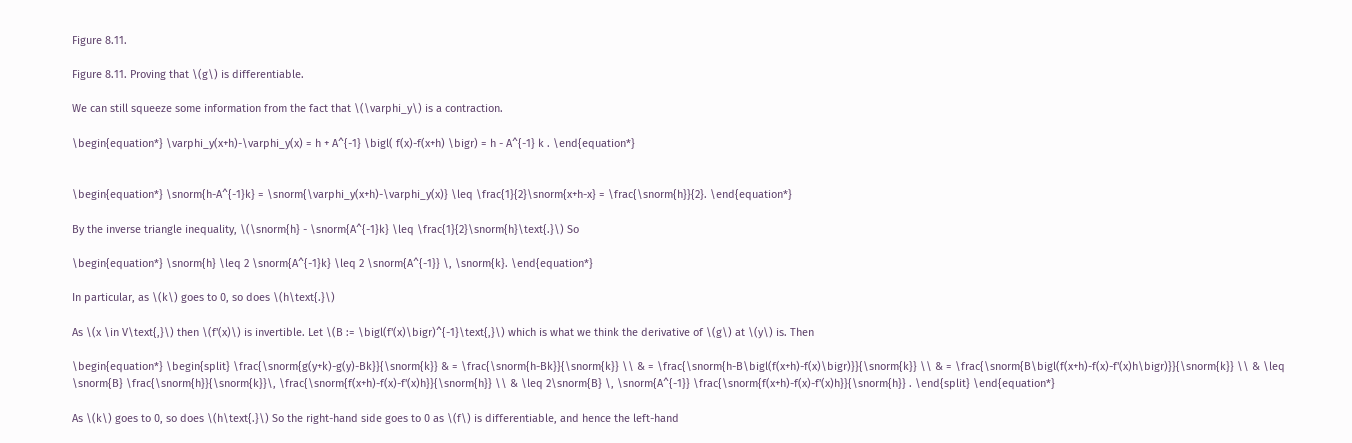Figure 8.11.

Figure 8.11. Proving that \(g\) is differentiable.

We can still squeeze some information from the fact that \(\varphi_y\) is a contraction.

\begin{equation*} \varphi_y(x+h)-\varphi_y(x) = h + A^{-1} \bigl( f(x)-f(x+h) \bigr) = h - A^{-1} k . \end{equation*}


\begin{equation*} \snorm{h-A^{-1}k} = \snorm{\varphi_y(x+h)-\varphi_y(x)} \leq \frac{1}{2}\snorm{x+h-x} = \frac{\snorm{h}}{2}. \end{equation*}

By the inverse triangle inequality, \(\snorm{h} - \snorm{A^{-1}k} \leq \frac{1}{2}\snorm{h}\text{.}\) So

\begin{equation*} \snorm{h} \leq 2 \snorm{A^{-1}k} \leq 2 \snorm{A^{-1}} \, \snorm{k}. \end{equation*}

In particular, as \(k\) goes to 0, so does \(h\text{.}\)

As \(x \in V\text{,}\) then \(f'(x)\) is invertible. Let \(B := \bigl(f'(x)\bigr)^{-1}\text{,}\) which is what we think the derivative of \(g\) at \(y\) is. Then

\begin{equation*} \begin{split} \frac{\snorm{g(y+k)-g(y)-Bk}}{\snorm{k}} & = \frac{\snorm{h-Bk}}{\snorm{k}} \\ & = \frac{\snorm{h-B\bigl(f(x+h)-f(x)\bigr)}}{\snorm{k}} \\ & = \frac{\snorm{B\bigl(f(x+h)-f(x)-f'(x)h\bigr)}}{\snorm{k}} \\ & \leq \snorm{B} \frac{\snorm{h}}{\snorm{k}}\, \frac{\snorm{f(x+h)-f(x)-f'(x)h}}{\snorm{h}} \\ & \leq 2\snorm{B} \, \snorm{A^{-1}} \frac{\snorm{f(x+h)-f(x)-f'(x)h}}{\snorm{h}} . \end{split} \end{equation*}

As \(k\) goes to 0, so does \(h\text{.}\) So the right-hand side goes to 0 as \(f\) is differentiable, and hence the left-hand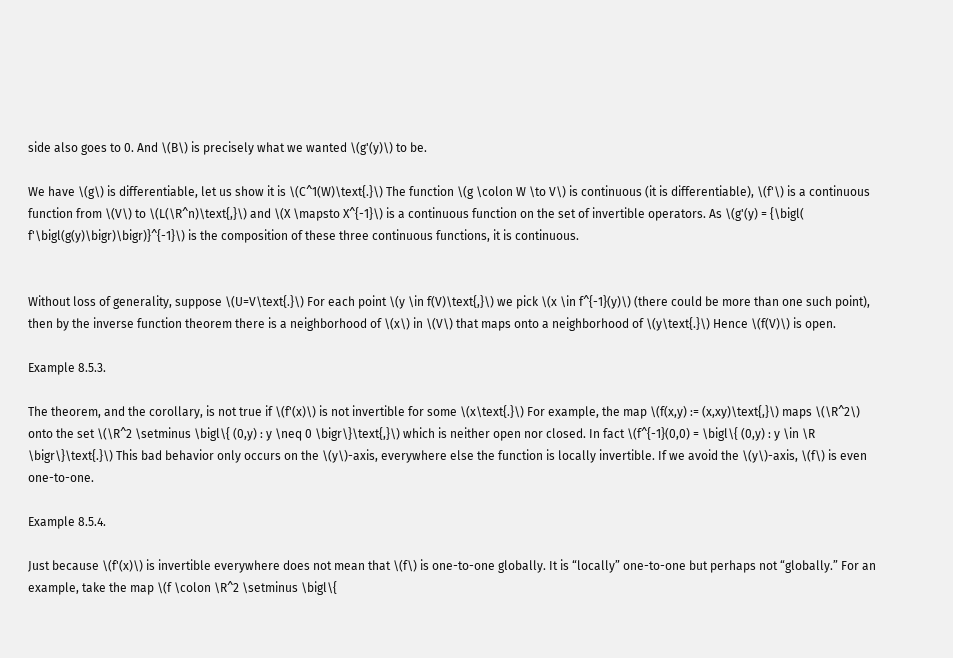side also goes to 0. And \(B\) is precisely what we wanted \(g'(y)\) to be.

We have \(g\) is differentiable, let us show it is \(C^1(W)\text{.}\) The function \(g \colon W \to V\) is continuous (it is differentiable), \(f'\) is a continuous function from \(V\) to \(L(\R^n)\text{,}\) and \(X \mapsto X^{-1}\) is a continuous function on the set of invertible operators. As \(g'(y) = {\bigl( f'\bigl(g(y)\bigr)\bigr)}^{-1}\) is the composition of these three continuous functions, it is continuous.


Without loss of generality, suppose \(U=V\text{.}\) For each point \(y \in f(V)\text{,}\) we pick \(x \in f^{-1}(y)\) (there could be more than one such point), then by the inverse function theorem there is a neighborhood of \(x\) in \(V\) that maps onto a neighborhood of \(y\text{.}\) Hence \(f(V)\) is open.

Example 8.5.3.

The theorem, and the corollary, is not true if \(f'(x)\) is not invertible for some \(x\text{.}\) For example, the map \(f(x,y) := (x,xy)\text{,}\) maps \(\R^2\) onto the set \(\R^2 \setminus \bigl\{ (0,y) : y \neq 0 \bigr\}\text{,}\) which is neither open nor closed. In fact \(f^{-1}(0,0) = \bigl\{ (0,y) : y \in \R \bigr\}\text{.}\) This bad behavior only occurs on the \(y\)-axis, everywhere else the function is locally invertible. If we avoid the \(y\)-axis, \(f\) is even one-to-one.

Example 8.5.4.

Just because \(f'(x)\) is invertible everywhere does not mean that \(f\) is one-to-one globally. It is “locally” one-to-one but perhaps not “globally.” For an example, take the map \(f \colon \R^2 \setminus \bigl\{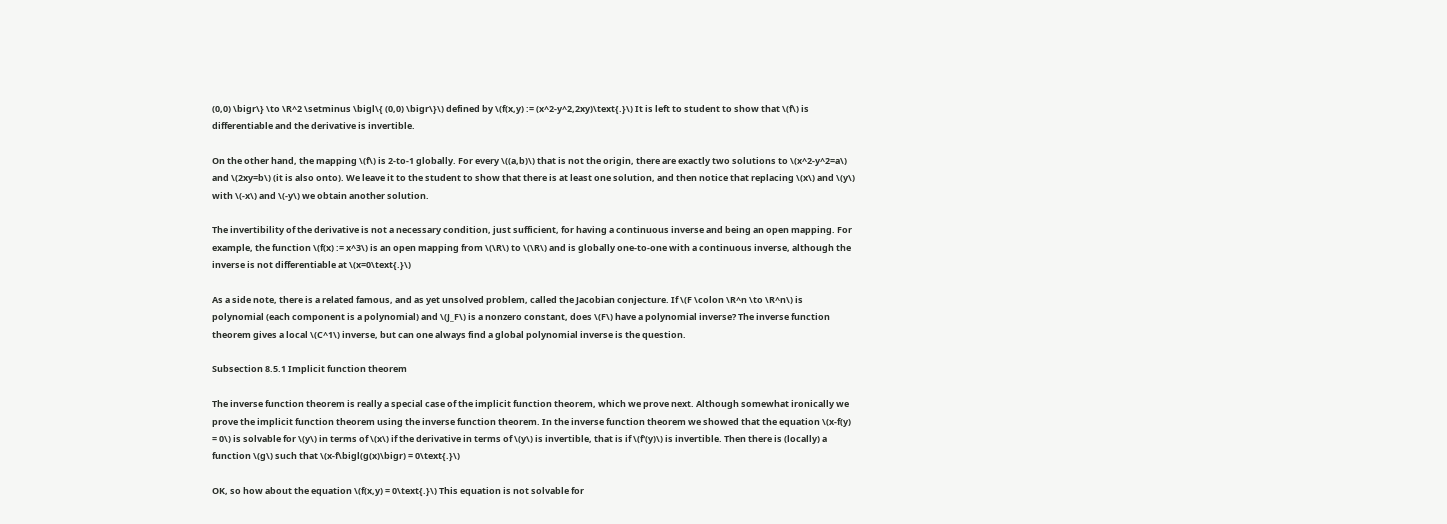(0,0) \bigr\} \to \R^2 \setminus \bigl\{ (0,0) \bigr\}\) defined by \(f(x,y) := (x^2-y^2,2xy)\text{.}\) It is left to student to show that \(f\) is differentiable and the derivative is invertible.

On the other hand, the mapping \(f\) is 2-to-1 globally. For every \((a,b)\) that is not the origin, there are exactly two solutions to \(x^2-y^2=a\) and \(2xy=b\) (it is also onto). We leave it to the student to show that there is at least one solution, and then notice that replacing \(x\) and \(y\) with \(-x\) and \(-y\) we obtain another solution.

The invertibility of the derivative is not a necessary condition, just sufficient, for having a continuous inverse and being an open mapping. For example, the function \(f(x) := x^3\) is an open mapping from \(\R\) to \(\R\) and is globally one-to-one with a continuous inverse, although the inverse is not differentiable at \(x=0\text{.}\)

As a side note, there is a related famous, and as yet unsolved problem, called the Jacobian conjecture. If \(F \colon \R^n \to \R^n\) is polynomial (each component is a polynomial) and \(J_F\) is a nonzero constant, does \(F\) have a polynomial inverse? The inverse function theorem gives a local \(C^1\) inverse, but can one always find a global polynomial inverse is the question.

Subsection 8.5.1 Implicit function theorem

The inverse function theorem is really a special case of the implicit function theorem, which we prove next. Although somewhat ironically we prove the implicit function theorem using the inverse function theorem. In the inverse function theorem we showed that the equation \(x-f(y) = 0\) is solvable for \(y\) in terms of \(x\) if the derivative in terms of \(y\) is invertible, that is if \(f'(y)\) is invertible. Then there is (locally) a function \(g\) such that \(x-f\bigl(g(x)\bigr) = 0\text{.}\)

OK, so how about the equation \(f(x,y) = 0\text{.}\) This equation is not solvable for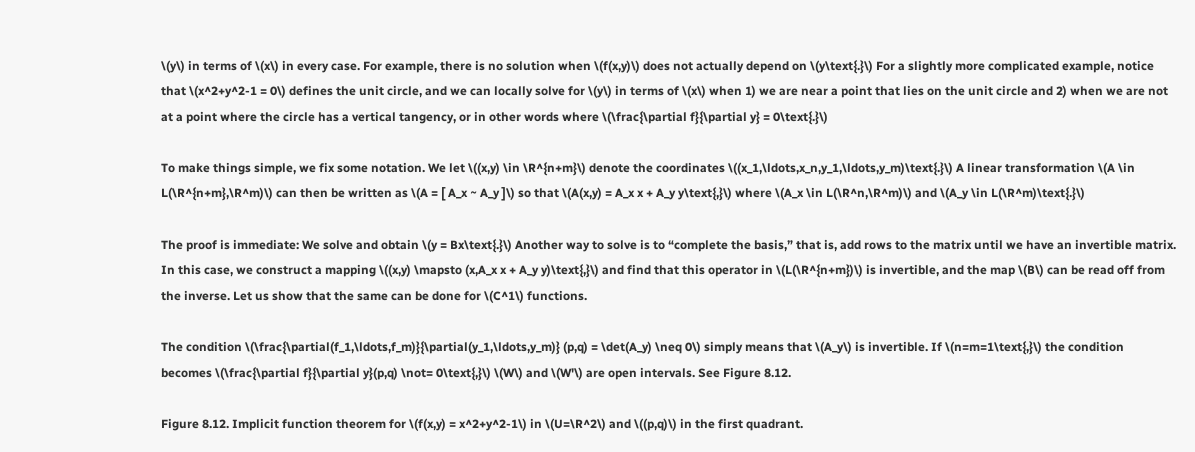\(y\) in terms of \(x\) in every case. For example, there is no solution when \(f(x,y)\) does not actually depend on \(y\text{.}\) For a slightly more complicated example, notice that \(x^2+y^2-1 = 0\) defines the unit circle, and we can locally solve for \(y\) in terms of \(x\) when 1) we are near a point that lies on the unit circle and 2) when we are not at a point where the circle has a vertical tangency, or in other words where \(\frac{\partial f}{\partial y} = 0\text{.}\)

To make things simple, we fix some notation. We let \((x,y) \in \R^{n+m}\) denote the coordinates \((x_1,\ldots,x_n,y_1,\ldots,y_m)\text{.}\) A linear transformation \(A \in L(\R^{n+m},\R^m)\) can then be written as \(A = [ A_x ~ A_y ]\) so that \(A(x,y) = A_x x + A_y y\text{,}\) where \(A_x \in L(\R^n,\R^m)\) and \(A_y \in L(\R^m)\text{.}\)

The proof is immediate: We solve and obtain \(y = Bx\text{.}\) Another way to solve is to “complete the basis,” that is, add rows to the matrix until we have an invertible matrix. In this case, we construct a mapping \((x,y) \mapsto (x,A_x x + A_y y)\text{,}\) and find that this operator in \(L(\R^{n+m})\) is invertible, and the map \(B\) can be read off from the inverse. Let us show that the same can be done for \(C^1\) functions.

The condition \(\frac{\partial(f_1,\ldots,f_m)}{\partial(y_1,\ldots,y_m)} (p,q) = \det(A_y) \neq 0\) simply means that \(A_y\) is invertible. If \(n=m=1\text{,}\) the condition becomes \(\frac{\partial f}{\partial y}(p,q) \not= 0\text{,}\) \(W\) and \(W'\) are open intervals. See Figure 8.12.

Figure 8.12. Implicit function theorem for \(f(x,y) = x^2+y^2-1\) in \(U=\R^2\) and \((p,q)\) in the first quadrant.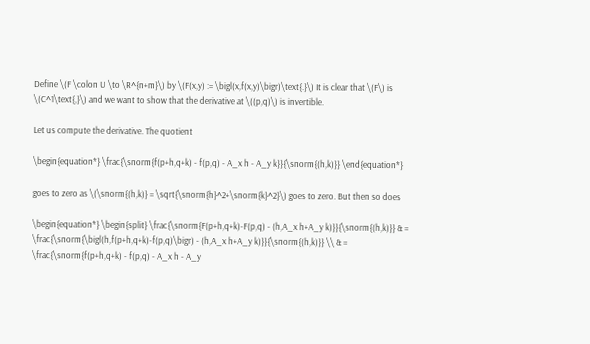Define \(F \colon U \to \R^{n+m}\) by \(F(x,y) := \bigl(x,f(x,y)\bigr)\text{.}\) It is clear that \(F\) is \(C^1\text{,}\) and we want to show that the derivative at \((p,q)\) is invertible.

Let us compute the derivative. The quotient

\begin{equation*} \frac{\snorm{f(p+h,q+k) - f(p,q) - A_x h - A_y k}}{\snorm{(h,k)}} \end{equation*}

goes to zero as \(\snorm{(h,k)} = \sqrt{\snorm{h}^2+\snorm{k}^2}\) goes to zero. But then so does

\begin{equation*} \begin{split} \frac{\snorm{F(p+h,q+k)-F(p,q) - (h,A_x h+A_y k)}}{\snorm{(h,k)}} & = \frac{\snorm{\bigl(h,f(p+h,q+k)-f(p,q)\bigr) - (h,A_x h+A_y k)}}{\snorm{(h,k)}} \\ & = \frac{\snorm{f(p+h,q+k) - f(p,q) - A_x h - A_y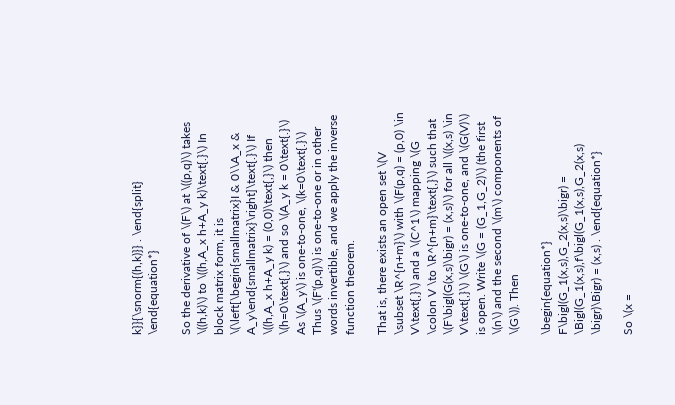k}}{\snorm{(h,k)}} . \end{split} \end{equation*}

So the derivative of \(F\) at \((p,q)\) takes \((h,k)\) to \((h,A_x h+A_y k)\text{.}\) In block matrix form, it is \(\left[\begin{smallmatrix}I & 0\\A_x & A_y\end{smallmatrix}\right]\text{.}\) If \((h,A_x h+A_y k) = (0,0)\text{,}\) then \(h=0\text{,}\) and so \(A_y k = 0\text{.}\) As \(A_y\) is one-to-one, \(k=0\text{.}\) Thus \(F'(p,q)\) is one-to-one or in other words invertible, and we apply the inverse function theorem.

That is, there exists an open set \(V \subset \R^{n+m}\) with \(F(p,q) = (p,0) \in V\text{,}\) and a \(C^1\) mapping \(G \colon V \to \R^{n+m}\text{,}\) such that \(F\bigl(G(x,s)\bigr) = (x,s)\) for all \((x,s) \in V\text{,}\) \(G\) is one-to-one, and \(G(V)\) is open. Write \(G = (G_1,G_2)\) (the first \(n\) and the second \(m\) components of \(G\)). Then

\begin{equation*} F\bigl(G_1(x,s),G_2(x,s)\bigr) = \Bigl(G_1(x,s),f\bigl(G_1(x,s),G_2(x,s) \bigr)\Bigr) = (x,s) . \end{equation*}

So \(x =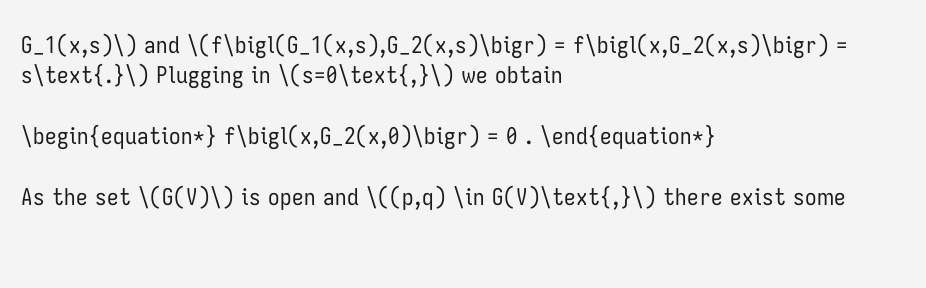G_1(x,s)\) and \(f\bigl(G_1(x,s),G_2(x,s)\bigr) = f\bigl(x,G_2(x,s)\bigr) = s\text{.}\) Plugging in \(s=0\text{,}\) we obtain

\begin{equation*} f\bigl(x,G_2(x,0)\bigr) = 0 . \end{equation*}

As the set \(G(V)\) is open and \((p,q) \in G(V)\text{,}\) there exist some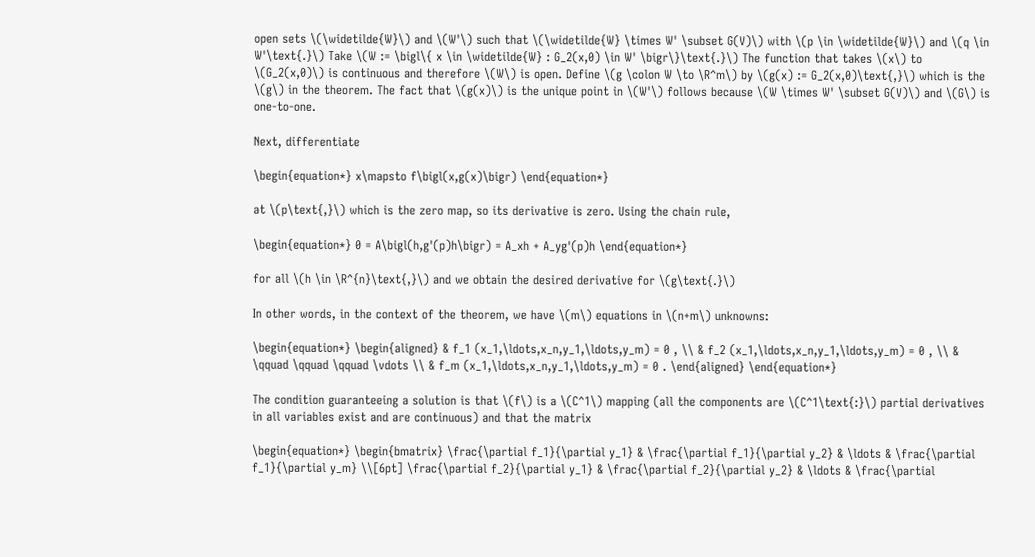open sets \(\widetilde{W}\) and \(W'\) such that \(\widetilde{W} \times W' \subset G(V)\) with \(p \in \widetilde{W}\) and \(q \in W'\text{.}\) Take \(W := \bigl\{ x \in \widetilde{W} : G_2(x,0) \in W' \bigr\}\text{.}\) The function that takes \(x\) to \(G_2(x,0)\) is continuous and therefore \(W\) is open. Define \(g \colon W \to \R^m\) by \(g(x) := G_2(x,0)\text{,}\) which is the \(g\) in the theorem. The fact that \(g(x)\) is the unique point in \(W'\) follows because \(W \times W' \subset G(V)\) and \(G\) is one-to-one.

Next, differentiate

\begin{equation*} x\mapsto f\bigl(x,g(x)\bigr) \end{equation*}

at \(p\text{,}\) which is the zero map, so its derivative is zero. Using the chain rule,

\begin{equation*} 0 = A\bigl(h,g'(p)h\bigr) = A_xh + A_yg'(p)h \end{equation*}

for all \(h \in \R^{n}\text{,}\) and we obtain the desired derivative for \(g\text{.}\)

In other words, in the context of the theorem, we have \(m\) equations in \(n+m\) unknowns:

\begin{equation*} \begin{aligned} & f_1 (x_1,\ldots,x_n,y_1,\ldots,y_m) = 0 , \\ & f_2 (x_1,\ldots,x_n,y_1,\ldots,y_m) = 0 , \\ & \qquad \qquad \qquad \vdots \\ & f_m (x_1,\ldots,x_n,y_1,\ldots,y_m) = 0 . \end{aligned} \end{equation*}

The condition guaranteeing a solution is that \(f\) is a \(C^1\) mapping (all the components are \(C^1\text{:}\) partial derivatives in all variables exist and are continuous) and that the matrix

\begin{equation*} \begin{bmatrix} \frac{\partial f_1}{\partial y_1} & \frac{\partial f_1}{\partial y_2} & \ldots & \frac{\partial f_1}{\partial y_m} \\[6pt] \frac{\partial f_2}{\partial y_1} & \frac{\partial f_2}{\partial y_2} & \ldots & \frac{\partial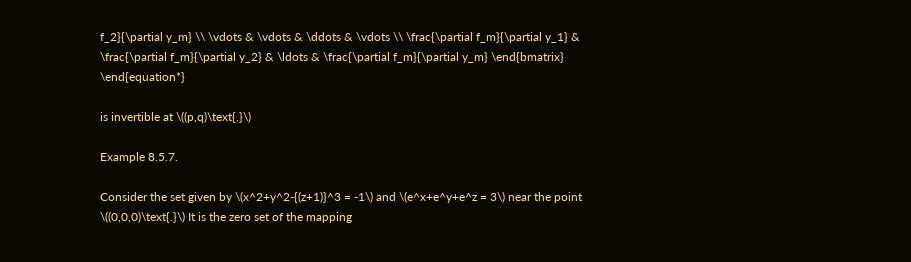f_2}{\partial y_m} \\ \vdots & \vdots & \ddots & \vdots \\ \frac{\partial f_m}{\partial y_1} & \frac{\partial f_m}{\partial y_2} & \ldots & \frac{\partial f_m}{\partial y_m} \end{bmatrix} \end{equation*}

is invertible at \((p,q)\text{.}\)

Example 8.5.7.

Consider the set given by \(x^2+y^2-{(z+1)}^3 = -1\) and \(e^x+e^y+e^z = 3\) near the point \((0,0,0)\text{.}\) It is the zero set of the mapping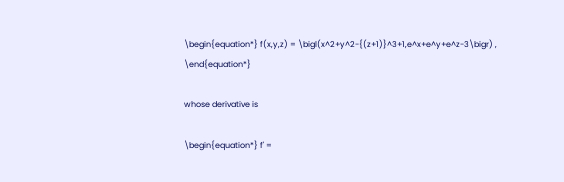\begin{equation*} f(x,y,z) = \bigl(x^2+y^2-{(z+1)}^3+1,e^x+e^y+e^z-3\bigr) , \end{equation*}

whose derivative is

\begin{equation*} f' =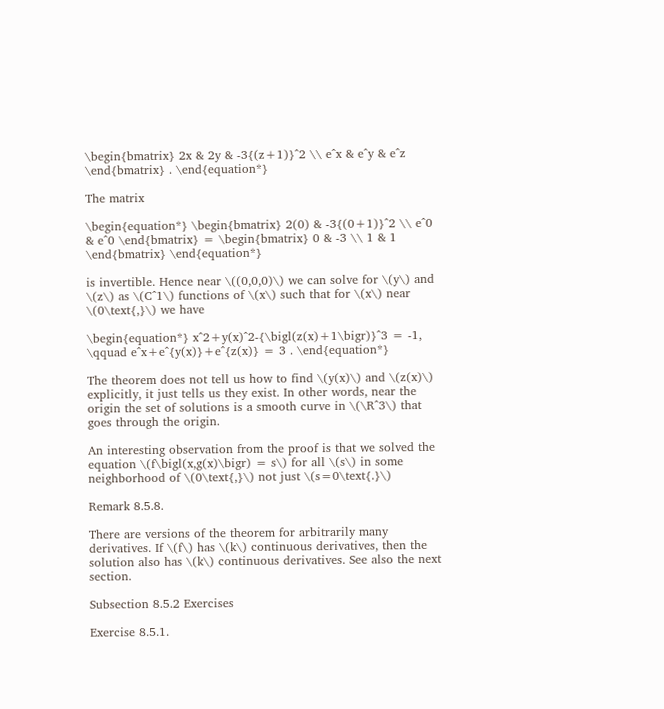\begin{bmatrix} 2x & 2y & -3{(z+1)}^2 \\ e^x & e^y & e^z \end{bmatrix} . \end{equation*}

The matrix

\begin{equation*} \begin{bmatrix} 2(0) & -3{(0+1)}^2 \\ e^0 & e^0 \end{bmatrix} = \begin{bmatrix} 0 & -3 \\ 1 & 1 \end{bmatrix} \end{equation*}

is invertible. Hence near \((0,0,0)\) we can solve for \(y\) and \(z\) as \(C^1\) functions of \(x\) such that for \(x\) near \(0\text{,}\) we have

\begin{equation*} x^2+y(x)^2-{\bigl(z(x)+1\bigr)}^3 = -1, \qquad e^x+e^{y(x)}+e^{z(x)} = 3 . \end{equation*}

The theorem does not tell us how to find \(y(x)\) and \(z(x)\) explicitly, it just tells us they exist. In other words, near the origin the set of solutions is a smooth curve in \(\R^3\) that goes through the origin.

An interesting observation from the proof is that we solved the equation \(f\bigl(x,g(x)\bigr) = s\) for all \(s\) in some neighborhood of \(0\text{,}\) not just \(s=0\text{.}\)

Remark 8.5.8.

There are versions of the theorem for arbitrarily many derivatives. If \(f\) has \(k\) continuous derivatives, then the solution also has \(k\) continuous derivatives. See also the next section.

Subsection 8.5.2 Exercises

Exercise 8.5.1.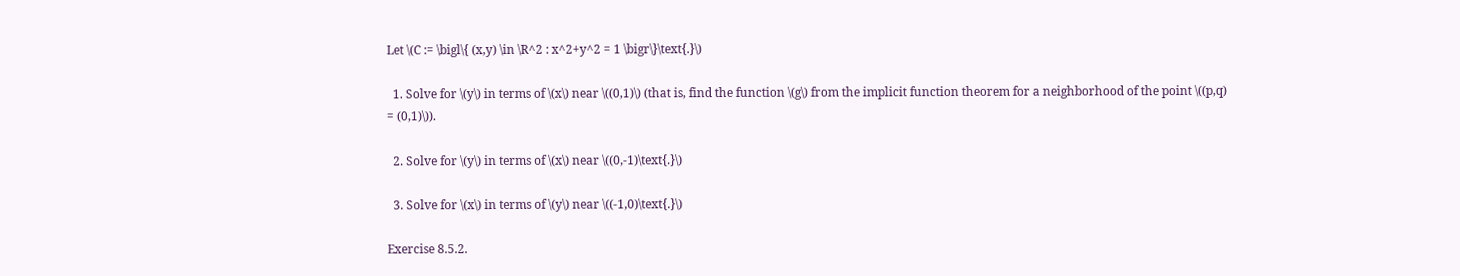Let \(C := \bigl\{ (x,y) \in \R^2 : x^2+y^2 = 1 \bigr\}\text{.}\)

  1. Solve for \(y\) in terms of \(x\) near \((0,1)\) (that is, find the function \(g\) from the implicit function theorem for a neighborhood of the point \((p,q) = (0,1)\)).

  2. Solve for \(y\) in terms of \(x\) near \((0,-1)\text{.}\)

  3. Solve for \(x\) in terms of \(y\) near \((-1,0)\text{.}\)

Exercise 8.5.2.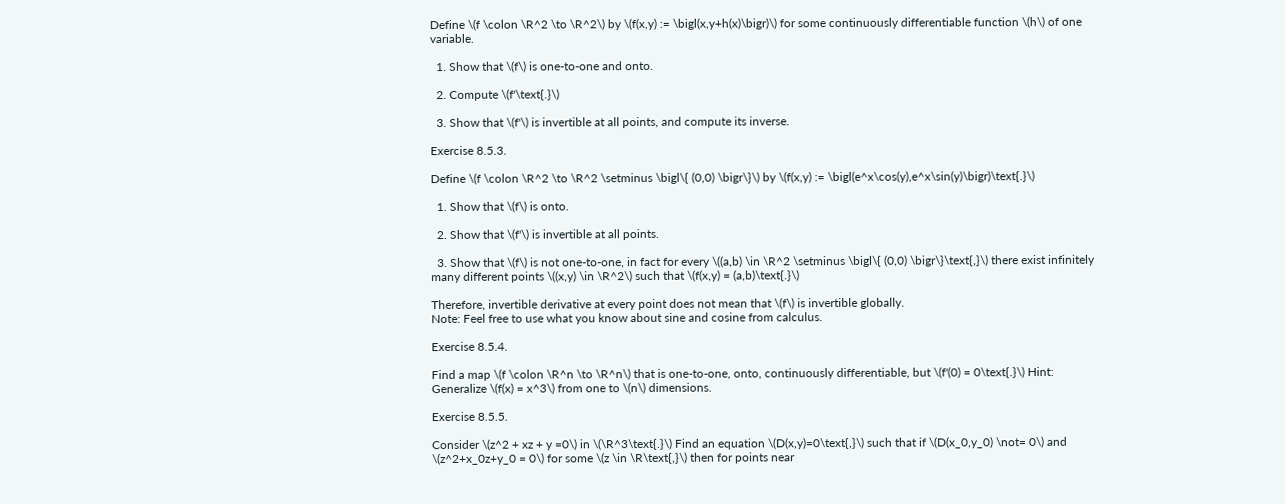Define \(f \colon \R^2 \to \R^2\) by \(f(x,y) := \bigl(x,y+h(x)\bigr)\) for some continuously differentiable function \(h\) of one variable.

  1. Show that \(f\) is one-to-one and onto.

  2. Compute \(f'\text{.}\)

  3. Show that \(f'\) is invertible at all points, and compute its inverse.

Exercise 8.5.3.

Define \(f \colon \R^2 \to \R^2 \setminus \bigl\{ (0,0) \bigr\}\) by \(f(x,y) := \bigl(e^x\cos(y),e^x\sin(y)\bigr)\text{.}\)

  1. Show that \(f\) is onto.

  2. Show that \(f'\) is invertible at all points.

  3. Show that \(f\) is not one-to-one, in fact for every \((a,b) \in \R^2 \setminus \bigl\{ (0,0) \bigr\}\text{,}\) there exist infinitely many different points \((x,y) \in \R^2\) such that \(f(x,y) = (a,b)\text{.}\)

Therefore, invertible derivative at every point does not mean that \(f\) is invertible globally.
Note: Feel free to use what you know about sine and cosine from calculus.

Exercise 8.5.4.

Find a map \(f \colon \R^n \to \R^n\) that is one-to-one, onto, continuously differentiable, but \(f'(0) = 0\text{.}\) Hint: Generalize \(f(x) = x^3\) from one to \(n\) dimensions.

Exercise 8.5.5.

Consider \(z^2 + xz + y =0\) in \(\R^3\text{.}\) Find an equation \(D(x,y)=0\text{,}\) such that if \(D(x_0,y_0) \not= 0\) and \(z^2+x_0z+y_0 = 0\) for some \(z \in \R\text{,}\) then for points near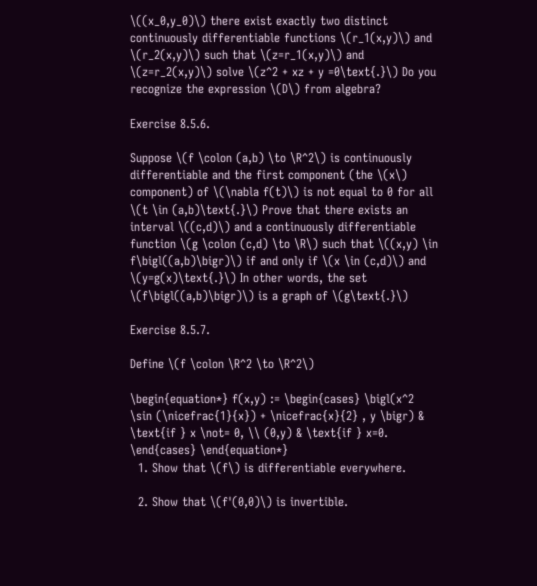\((x_0,y_0)\) there exist exactly two distinct continuously differentiable functions \(r_1(x,y)\) and \(r_2(x,y)\) such that \(z=r_1(x,y)\) and \(z=r_2(x,y)\) solve \(z^2 + xz + y =0\text{.}\) Do you recognize the expression \(D\) from algebra?

Exercise 8.5.6.

Suppose \(f \colon (a,b) \to \R^2\) is continuously differentiable and the first component (the \(x\) component) of \(\nabla f(t)\) is not equal to 0 for all \(t \in (a,b)\text{.}\) Prove that there exists an interval \((c,d)\) and a continuously differentiable function \(g \colon (c,d) \to \R\) such that \((x,y) \in f\bigl((a,b)\bigr)\) if and only if \(x \in (c,d)\) and \(y=g(x)\text{.}\) In other words, the set \(f\bigl((a,b)\bigr)\) is a graph of \(g\text{.}\)

Exercise 8.5.7.

Define \(f \colon \R^2 \to \R^2\)

\begin{equation*} f(x,y) := \begin{cases} \bigl(x^2 \sin (\nicefrac{1}{x}) + \nicefrac{x}{2} , y \bigr) & \text{if } x \not= 0, \\ (0,y) & \text{if } x=0. \end{cases} \end{equation*}
  1. Show that \(f\) is differentiable everywhere.

  2. Show that \(f'(0,0)\) is invertible.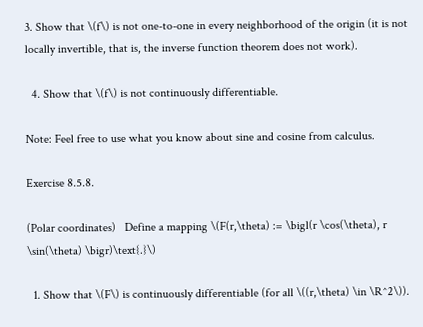3. Show that \(f\) is not one-to-one in every neighborhood of the origin (it is not locally invertible, that is, the inverse function theorem does not work).

  4. Show that \(f\) is not continuously differentiable.

Note: Feel free to use what you know about sine and cosine from calculus.

Exercise 8.5.8.

(Polar coordinates)   Define a mapping \(F(r,\theta) := \bigl(r \cos(\theta), r \sin(\theta) \bigr)\text{.}\)

  1. Show that \(F\) is continuously differentiable (for all \((r,\theta) \in \R^2\)).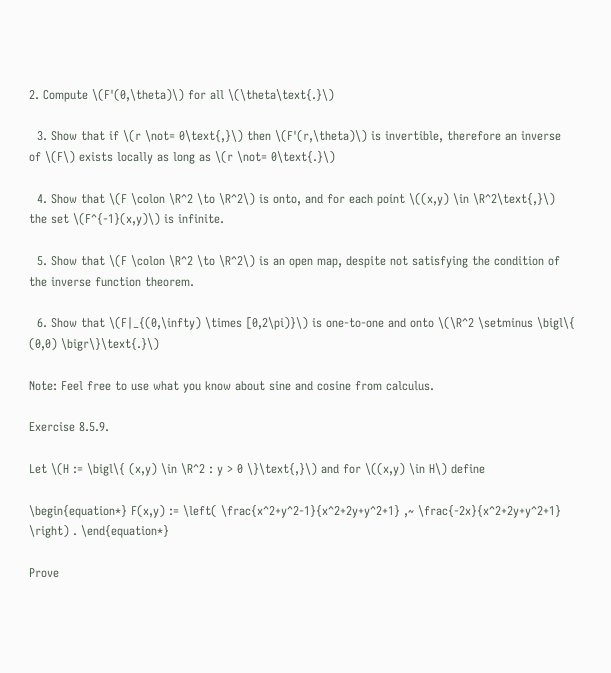2. Compute \(F'(0,\theta)\) for all \(\theta\text{.}\)

  3. Show that if \(r \not= 0\text{,}\) then \(F'(r,\theta)\) is invertible, therefore an inverse of \(F\) exists locally as long as \(r \not= 0\text{.}\)

  4. Show that \(F \colon \R^2 \to \R^2\) is onto, and for each point \((x,y) \in \R^2\text{,}\) the set \(F^{-1}(x,y)\) is infinite.

  5. Show that \(F \colon \R^2 \to \R^2\) is an open map, despite not satisfying the condition of the inverse function theorem.

  6. Show that \(F|_{(0,\infty) \times [0,2\pi)}\) is one-to-one and onto \(\R^2 \setminus \bigl\{ (0,0) \bigr\}\text{.}\)

Note: Feel free to use what you know about sine and cosine from calculus.

Exercise 8.5.9.

Let \(H := \bigl\{ (x,y) \in \R^2 : y > 0 \}\text{,}\) and for \((x,y) \in H\) define

\begin{equation*} F(x,y) := \left( \frac{x^2+y^2-1}{x^2+2y+y^2+1} ,~ \frac{-2x}{x^2+2y+y^2+1} \right) . \end{equation*}

Prove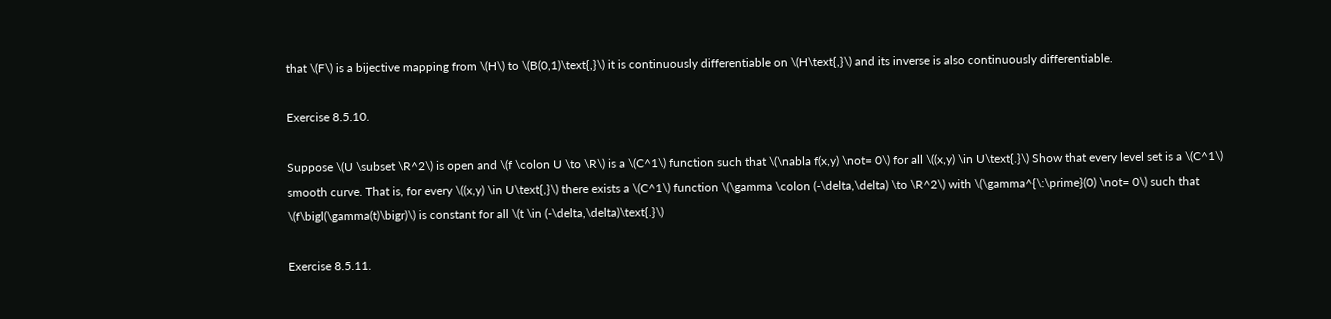that \(F\) is a bijective mapping from \(H\) to \(B(0,1)\text{,}\) it is continuously differentiable on \(H\text{,}\) and its inverse is also continuously differentiable.

Exercise 8.5.10.

Suppose \(U \subset \R^2\) is open and \(f \colon U \to \R\) is a \(C^1\) function such that \(\nabla f(x,y) \not= 0\) for all \((x,y) \in U\text{.}\) Show that every level set is a \(C^1\) smooth curve. That is, for every \((x,y) \in U\text{,}\) there exists a \(C^1\) function \(\gamma \colon (-\delta,\delta) \to \R^2\) with \(\gamma^{\:\prime}(0) \not= 0\) such that \(f\bigl(\gamma(t)\bigr)\) is constant for all \(t \in (-\delta,\delta)\text{.}\)

Exercise 8.5.11.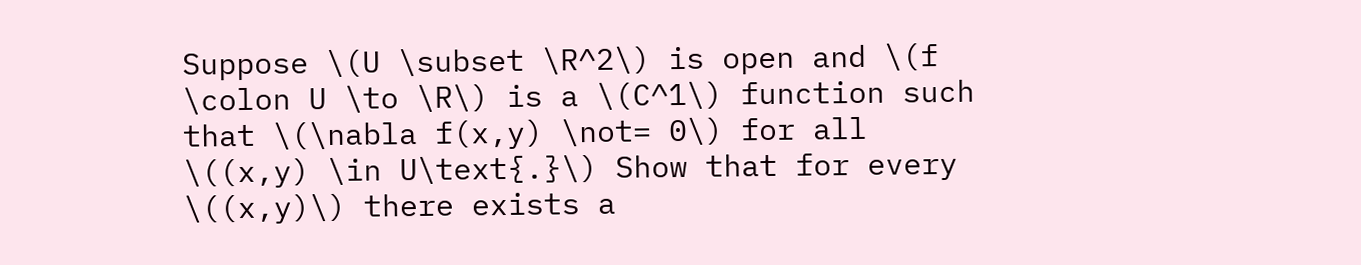Suppose \(U \subset \R^2\) is open and \(f \colon U \to \R\) is a \(C^1\) function such that \(\nabla f(x,y) \not= 0\) for all \((x,y) \in U\text{.}\) Show that for every \((x,y)\) there exists a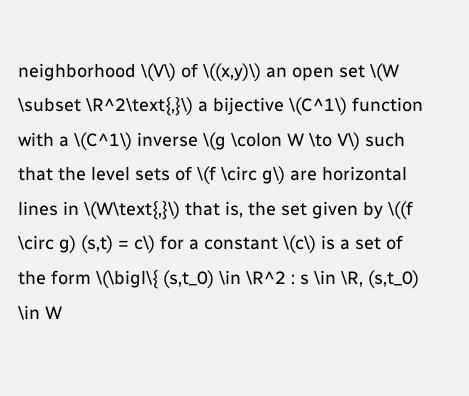neighborhood \(V\) of \((x,y)\) an open set \(W \subset \R^2\text{,}\) a bijective \(C^1\) function with a \(C^1\) inverse \(g \colon W \to V\) such that the level sets of \(f \circ g\) are horizontal lines in \(W\text{,}\) that is, the set given by \((f \circ g) (s,t) = c\) for a constant \(c\) is a set of the form \(\bigl\{ (s,t_0) \in \R^2 : s \in \R, (s,t_0) \in W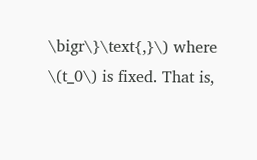\bigr\}\text{,}\) where \(t_0\) is fixed. That is,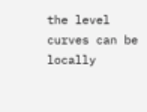the level curves can be locally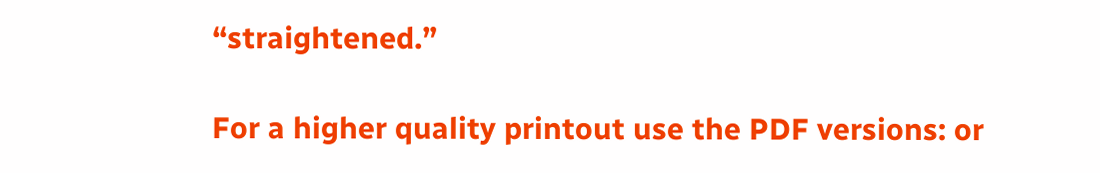“straightened.”

For a higher quality printout use the PDF versions: or